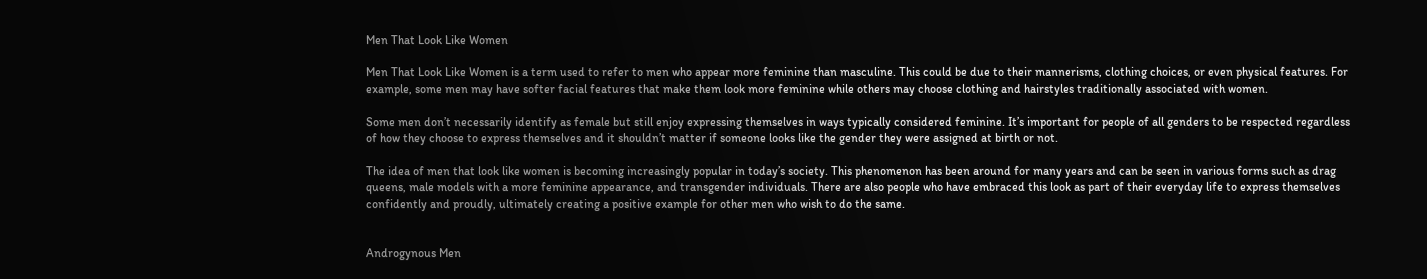Men That Look Like Women

Men That Look Like Women is a term used to refer to men who appear more feminine than masculine. This could be due to their mannerisms, clothing choices, or even physical features. For example, some men may have softer facial features that make them look more feminine while others may choose clothing and hairstyles traditionally associated with women.

Some men don’t necessarily identify as female but still enjoy expressing themselves in ways typically considered feminine. It’s important for people of all genders to be respected regardless of how they choose to express themselves and it shouldn’t matter if someone looks like the gender they were assigned at birth or not.

The idea of men that look like women is becoming increasingly popular in today’s society. This phenomenon has been around for many years and can be seen in various forms such as drag queens, male models with a more feminine appearance, and transgender individuals. There are also people who have embraced this look as part of their everyday life to express themselves confidently and proudly, ultimately creating a positive example for other men who wish to do the same.


Androgynous Men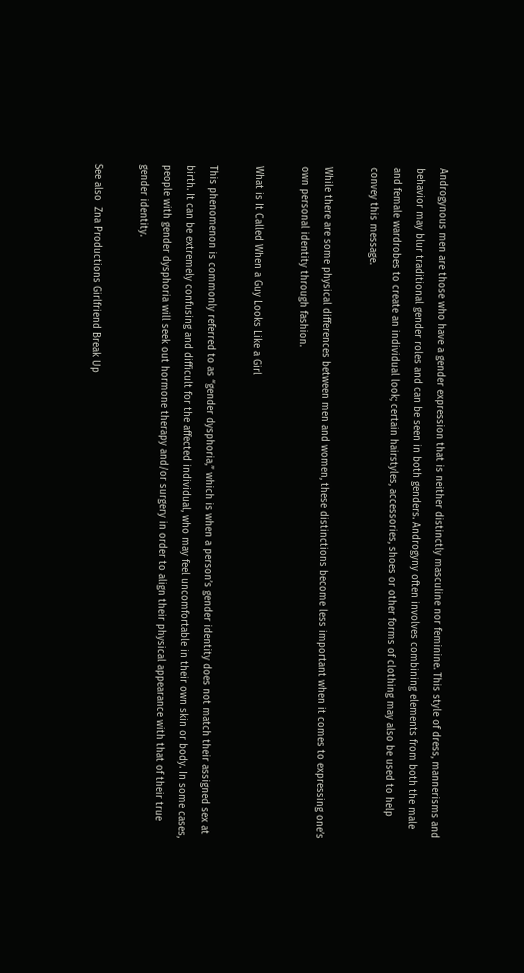Androgynous men are those who have a gender expression that is neither distinctly masculine nor feminine. This style of dress, mannerisms and behavior may blur traditional gender roles and can be seen in both genders. Androgyny often involves combining elements from both the male and female wardrobes to create an individual look; certain hairstyles, accessories, shoes or other forms of clothing may also be used to help convey this message.

While there are some physical differences between men and women, these distinctions become less important when it comes to expressing one’s own personal identity through fashion.

What is It Called When a Guy Looks Like a Girl

This phenomenon is commonly referred to as “gender dysphoria,” which is when a person’s gender identity does not match their assigned sex at birth. It can be extremely confusing and difficult for the affected individual, who may feel uncomfortable in their own skin or body. In some cases, people with gender dysphoria will seek out hormone therapy and/or surgery in order to align their physical appearance with that of their true gender identity.

See also  Zna Productions Girlfriend Break Up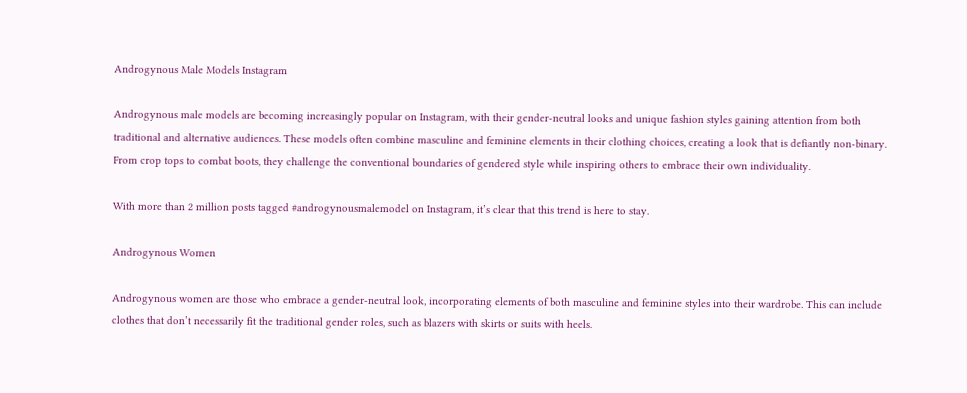Androgynous Male Models Instagram

Androgynous male models are becoming increasingly popular on Instagram, with their gender-neutral looks and unique fashion styles gaining attention from both traditional and alternative audiences. These models often combine masculine and feminine elements in their clothing choices, creating a look that is defiantly non-binary. From crop tops to combat boots, they challenge the conventional boundaries of gendered style while inspiring others to embrace their own individuality.

With more than 2 million posts tagged #androgynousmalemodel on Instagram, it’s clear that this trend is here to stay.

Androgynous Women

Androgynous women are those who embrace a gender-neutral look, incorporating elements of both masculine and feminine styles into their wardrobe. This can include clothes that don’t necessarily fit the traditional gender roles, such as blazers with skirts or suits with heels.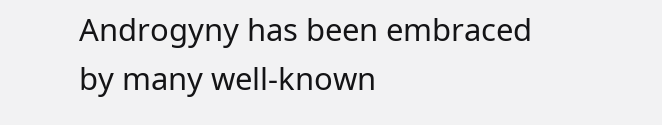Androgyny has been embraced by many well-known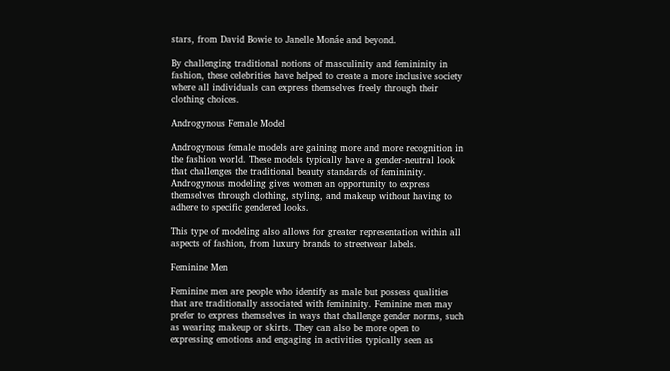stars, from David Bowie to Janelle Monáe and beyond.

By challenging traditional notions of masculinity and femininity in fashion, these celebrities have helped to create a more inclusive society where all individuals can express themselves freely through their clothing choices.

Androgynous Female Model

Androgynous female models are gaining more and more recognition in the fashion world. These models typically have a gender-neutral look that challenges the traditional beauty standards of femininity. Androgynous modeling gives women an opportunity to express themselves through clothing, styling, and makeup without having to adhere to specific gendered looks.

This type of modeling also allows for greater representation within all aspects of fashion, from luxury brands to streetwear labels.

Feminine Men

Feminine men are people who identify as male but possess qualities that are traditionally associated with femininity. Feminine men may prefer to express themselves in ways that challenge gender norms, such as wearing makeup or skirts. They can also be more open to expressing emotions and engaging in activities typically seen as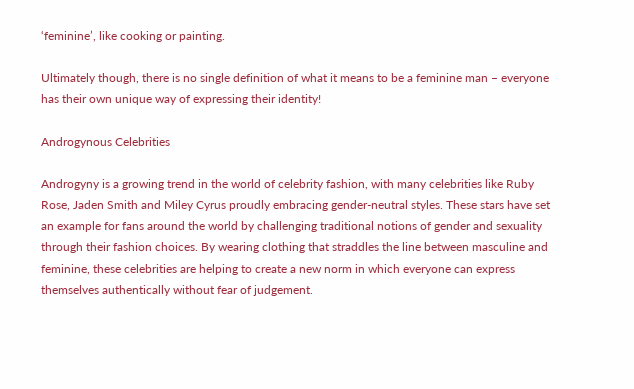‘feminine’, like cooking or painting.

Ultimately though, there is no single definition of what it means to be a feminine man – everyone has their own unique way of expressing their identity!

Androgynous Celebrities

Androgyny is a growing trend in the world of celebrity fashion, with many celebrities like Ruby Rose, Jaden Smith and Miley Cyrus proudly embracing gender-neutral styles. These stars have set an example for fans around the world by challenging traditional notions of gender and sexuality through their fashion choices. By wearing clothing that straddles the line between masculine and feminine, these celebrities are helping to create a new norm in which everyone can express themselves authentically without fear of judgement.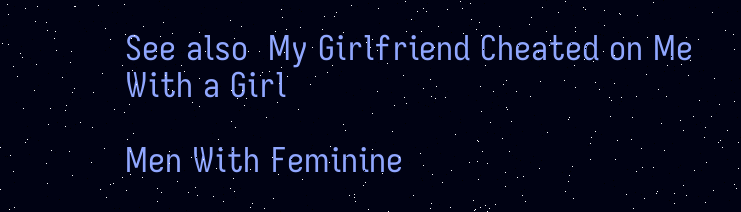See also  My Girlfriend Cheated on Me With a Girl

Men With Feminine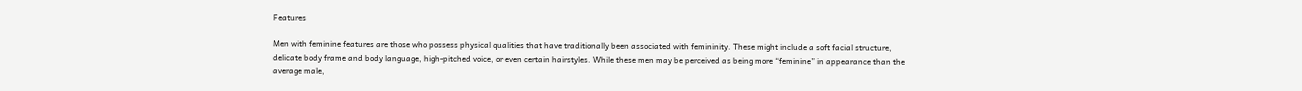Features

Men with feminine features are those who possess physical qualities that have traditionally been associated with femininity. These might include a soft facial structure, delicate body frame and body language, high-pitched voice, or even certain hairstyles. While these men may be perceived as being more “feminine” in appearance than the average male,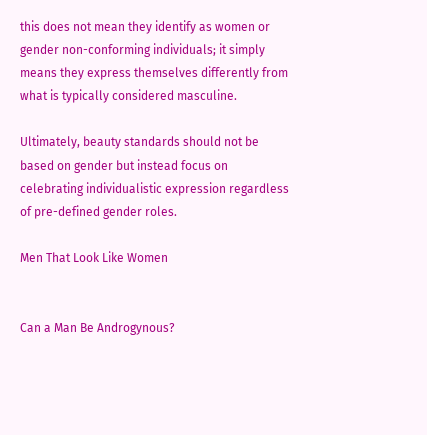this does not mean they identify as women or gender non-conforming individuals; it simply means they express themselves differently from what is typically considered masculine.

Ultimately, beauty standards should not be based on gender but instead focus on celebrating individualistic expression regardless of pre-defined gender roles.

Men That Look Like Women


Can a Man Be Androgynous?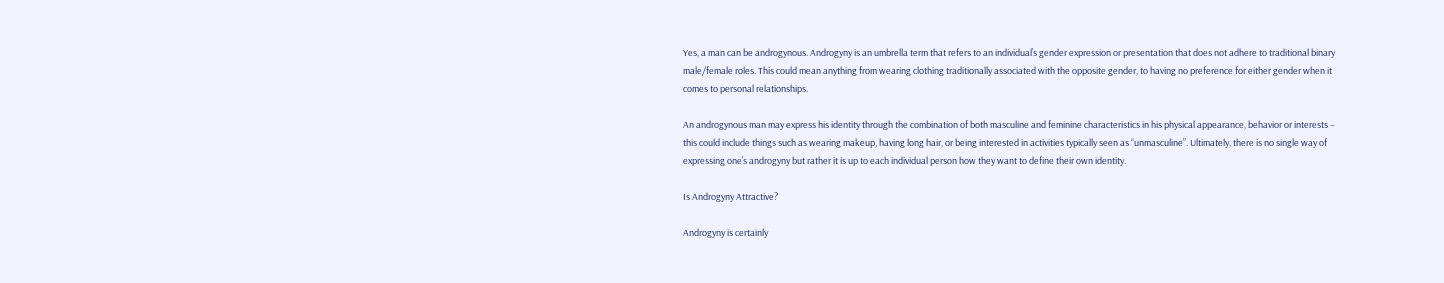Yes, a man can be androgynous. Androgyny is an umbrella term that refers to an individual’s gender expression or presentation that does not adhere to traditional binary male/female roles. This could mean anything from wearing clothing traditionally associated with the opposite gender, to having no preference for either gender when it comes to personal relationships.

An androgynous man may express his identity through the combination of both masculine and feminine characteristics in his physical appearance, behavior or interests – this could include things such as wearing makeup, having long hair, or being interested in activities typically seen as “unmasculine”. Ultimately, there is no single way of expressing one’s androgyny but rather it is up to each individual person how they want to define their own identity.

Is Androgyny Attractive?

Androgyny is certainly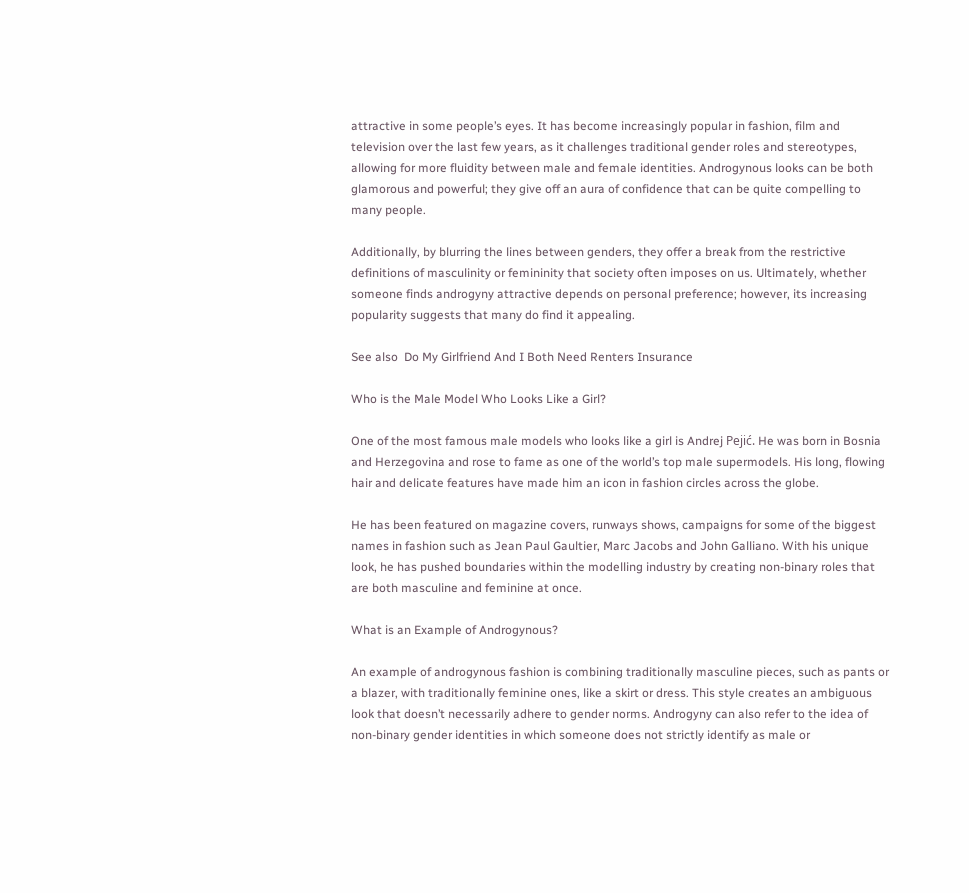attractive in some people’s eyes. It has become increasingly popular in fashion, film and television over the last few years, as it challenges traditional gender roles and stereotypes, allowing for more fluidity between male and female identities. Androgynous looks can be both glamorous and powerful; they give off an aura of confidence that can be quite compelling to many people.

Additionally, by blurring the lines between genders, they offer a break from the restrictive definitions of masculinity or femininity that society often imposes on us. Ultimately, whether someone finds androgyny attractive depends on personal preference; however, its increasing popularity suggests that many do find it appealing.

See also  Do My Girlfriend And I Both Need Renters Insurance

Who is the Male Model Who Looks Like a Girl?

One of the most famous male models who looks like a girl is Andrej Pejić. He was born in Bosnia and Herzegovina and rose to fame as one of the world’s top male supermodels. His long, flowing hair and delicate features have made him an icon in fashion circles across the globe.

He has been featured on magazine covers, runways shows, campaigns for some of the biggest names in fashion such as Jean Paul Gaultier, Marc Jacobs and John Galliano. With his unique look, he has pushed boundaries within the modelling industry by creating non-binary roles that are both masculine and feminine at once.

What is an Example of Androgynous?

An example of androgynous fashion is combining traditionally masculine pieces, such as pants or a blazer, with traditionally feminine ones, like a skirt or dress. This style creates an ambiguous look that doesn’t necessarily adhere to gender norms. Androgyny can also refer to the idea of non-binary gender identities in which someone does not strictly identify as male or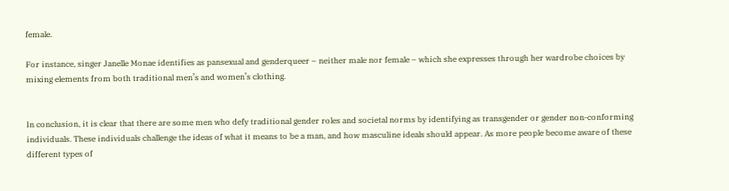female.

For instance, singer Janelle Monae identifies as pansexual and genderqueer – neither male nor female – which she expresses through her wardrobe choices by mixing elements from both traditional men’s and women’s clothing.


In conclusion, it is clear that there are some men who defy traditional gender roles and societal norms by identifying as transgender or gender non-conforming individuals. These individuals challenge the ideas of what it means to be a man, and how masculine ideals should appear. As more people become aware of these different types of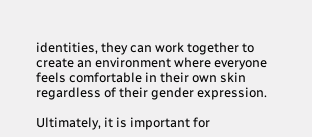identities, they can work together to create an environment where everyone feels comfortable in their own skin regardless of their gender expression.

Ultimately, it is important for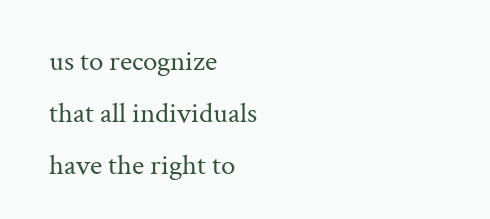us to recognize that all individuals have the right to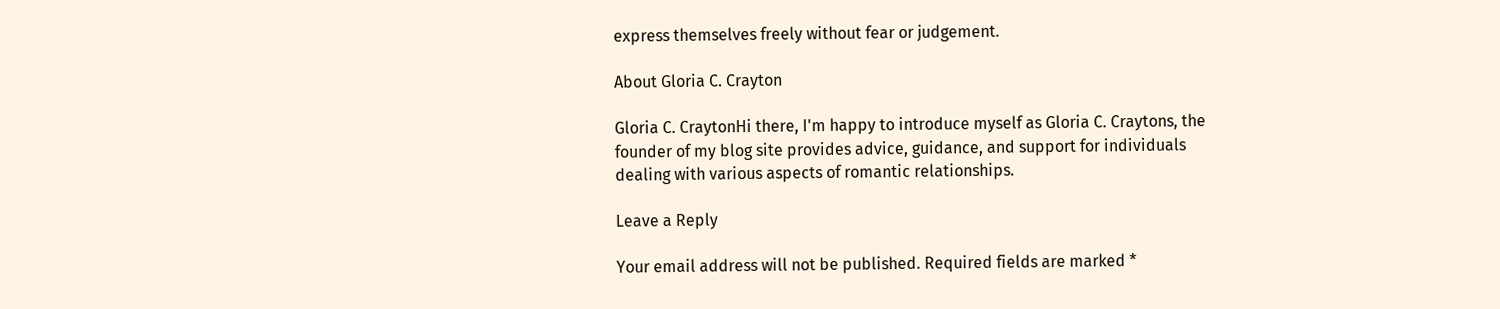express themselves freely without fear or judgement.

About Gloria C. Crayton

Gloria C. CraytonHi there, I'm happy to introduce myself as Gloria C. Craytons, the founder of my blog site provides advice, guidance, and support for individuals dealing with various aspects of romantic relationships.

Leave a Reply

Your email address will not be published. Required fields are marked *